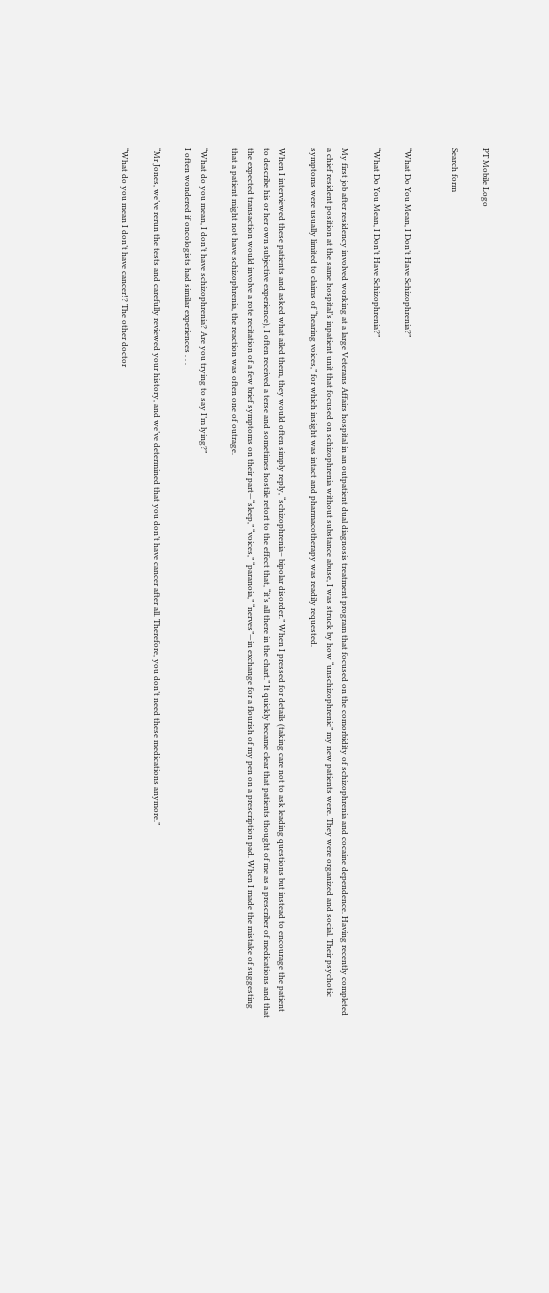PT Mobile Logo

Search form


“What Do You Mean, I Don’t Have Schizophrenia?”

“What Do You Mean, I Don’t Have Schizophrenia?”

My first job after residency involved working at a large Veterans Affairs hospital in an outpatient dual diagnosis treatment program that focused on the comorbidity of schizophrenia and cocaine dependence. Having recently completed a chief resident position at the same hospital’s inpatient unit that focused on schizophrenia without substance abuse, I was struck by how “unschizophrenic” my new patients were. They were organized and social. Their psychotic symptoms were usually limited to claims of “hearing voices,” for which insight was intact and pharmacotherapy was readily requested.

When I interviewed these patients and asked what ailed them, they would often simply reply, “schizophrenia– bipolar disorder.” When I pressed for details (taking care not to ask leading questions but instead to encourage the patient to describe his or her own subjective experience), I often received a terse and sometimes hostile retort to the effect that, “it’s all there in the chart.” It quickly became clear that patients thought of me as a prescriber of medications and that the expected transaction would involve a rote recitation of a few brief symptoms on their part—“sleep,” “voices,” “paranoia,” “nerves”—in exchange for a flourish of my pen on a prescription pad. When I made the mistake of suggesting that a patient might not have schizophrenia, the reaction was often one of outrage.

“What do you mean, I don’t have schizophrenia? Are you trying to say I’m lying?”
I often wondered if oncologists had similar experiences . . .

“Mr Jones, we’ve rerun the tests and carefully reviewed your history, and we’ve determined that you don’t have cancer after all. Therefore, you don’t need these medications anymore.”

“What do you mean I don’t have cancer!? The other doctor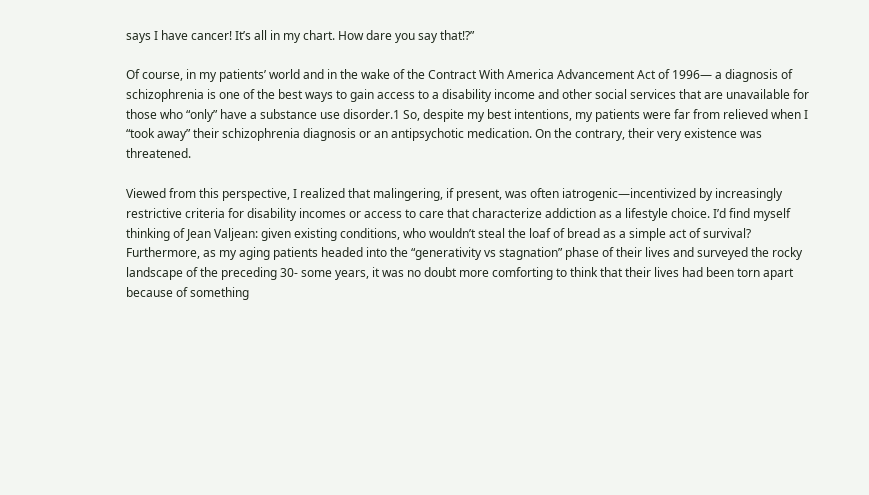says I have cancer! It’s all in my chart. How dare you say that!?”

Of course, in my patients’ world and in the wake of the Contract With America Advancement Act of 1996— a diagnosis of schizophrenia is one of the best ways to gain access to a disability income and other social services that are unavailable for those who “only” have a substance use disorder.1 So, despite my best intentions, my patients were far from relieved when I “took away” their schizophrenia diagnosis or an antipsychotic medication. On the contrary, their very existence was threatened.

Viewed from this perspective, I realized that malingering, if present, was often iatrogenic—incentivized by increasingly restrictive criteria for disability incomes or access to care that characterize addiction as a lifestyle choice. I’d find myself thinking of Jean Valjean: given existing conditions, who wouldn’t steal the loaf of bread as a simple act of survival? Furthermore, as my aging patients headed into the “generativity vs stagnation” phase of their lives and surveyed the rocky landscape of the preceding 30- some years, it was no doubt more comforting to think that their lives had been torn apart because of something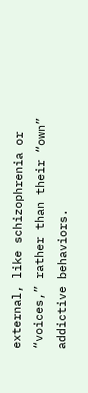external, like schizophrenia or “voices,” rather than their “own” addictive behaviors.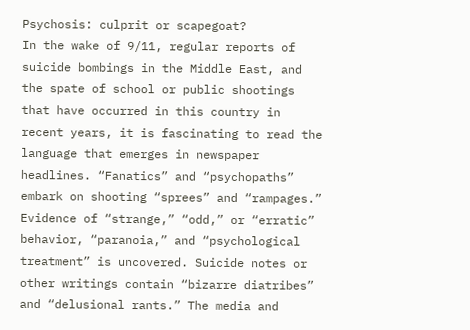Psychosis: culprit or scapegoat?
In the wake of 9/11, regular reports of suicide bombings in the Middle East, and the spate of school or public shootings that have occurred in this country in recent years, it is fascinating to read the language that emerges in newspaper headlines. “Fanatics” and “psychopaths” embark on shooting “sprees” and “rampages.” Evidence of “strange,” “odd,” or “erratic” behavior, “paranoia,” and “psychological treatment” is uncovered. Suicide notes or other writings contain “bizarre diatribes” and “delusional rants.” The media and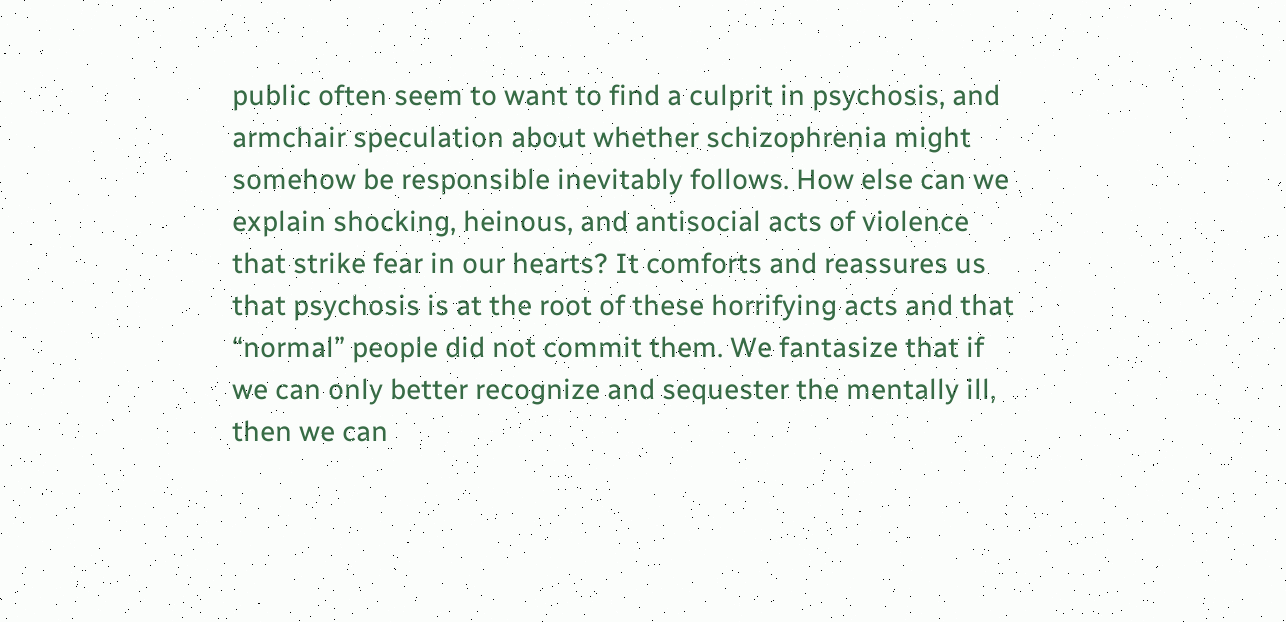public often seem to want to find a culprit in psychosis, and armchair speculation about whether schizophrenia might somehow be responsible inevitably follows. How else can we explain shocking, heinous, and antisocial acts of violence that strike fear in our hearts? It comforts and reassures us that psychosis is at the root of these horrifying acts and that “normal” people did not commit them. We fantasize that if we can only better recognize and sequester the mentally ill, then we can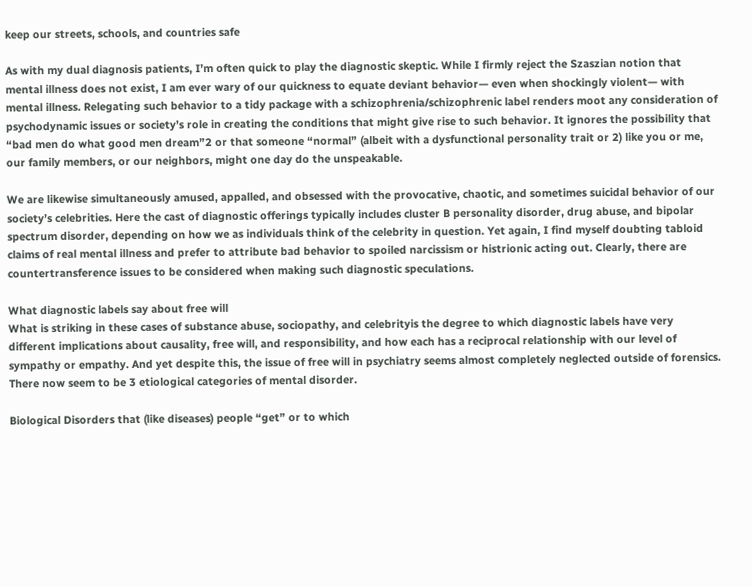keep our streets, schools, and countries safe

As with my dual diagnosis patients, I’m often quick to play the diagnostic skeptic. While I firmly reject the Szaszian notion that mental illness does not exist, I am ever wary of our quickness to equate deviant behavior— even when shockingly violent— with mental illness. Relegating such behavior to a tidy package with a schizophrenia/schizophrenic label renders moot any consideration of psychodynamic issues or society’s role in creating the conditions that might give rise to such behavior. It ignores the possibility that “bad men do what good men dream”2 or that someone “normal” (albeit with a dysfunctional personality trait or 2) like you or me, our family members, or our neighbors, might one day do the unspeakable.

We are likewise simultaneously amused, appalled, and obsessed with the provocative, chaotic, and sometimes suicidal behavior of our society’s celebrities. Here the cast of diagnostic offerings typically includes cluster B personality disorder, drug abuse, and bipolar spectrum disorder, depending on how we as individuals think of the celebrity in question. Yet again, I find myself doubting tabloid claims of real mental illness and prefer to attribute bad behavior to spoiled narcissism or histrionic acting out. Clearly, there are countertransference issues to be considered when making such diagnostic speculations.

What diagnostic labels say about free will
What is striking in these cases of substance abuse, sociopathy, and celebrityis the degree to which diagnostic labels have very different implications about causality, free will, and responsibility, and how each has a reciprocal relationship with our level of sympathy or empathy. And yet despite this, the issue of free will in psychiatry seems almost completely neglected outside of forensics. There now seem to be 3 etiological categories of mental disorder.

Biological Disorders that (like diseases) people “get” or to which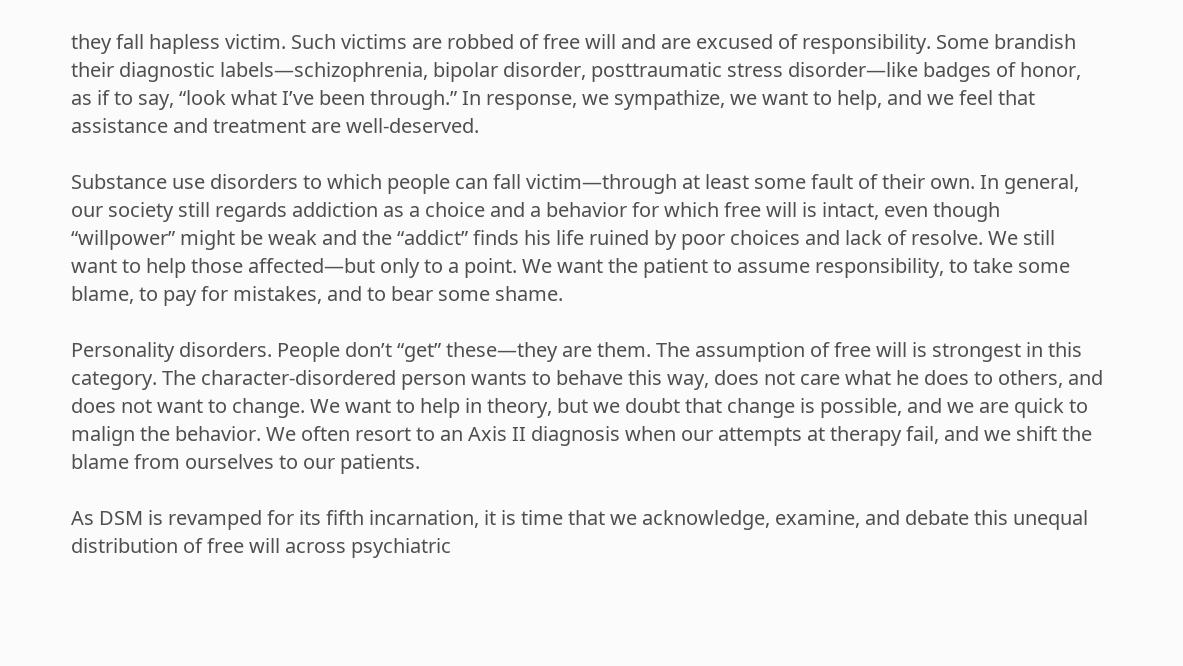they fall hapless victim. Such victims are robbed of free will and are excused of responsibility. Some brandish their diagnostic labels—schizophrenia, bipolar disorder, posttraumatic stress disorder—like badges of honor, as if to say, “look what I’ve been through.” In response, we sympathize, we want to help, and we feel that assistance and treatment are well-deserved.

Substance use disorders to which people can fall victim—through at least some fault of their own. In general, our society still regards addiction as a choice and a behavior for which free will is intact, even though “willpower” might be weak and the “addict” finds his life ruined by poor choices and lack of resolve. We still want to help those affected—but only to a point. We want the patient to assume responsibility, to take some blame, to pay for mistakes, and to bear some shame.

Personality disorders. People don’t “get” these—they are them. The assumption of free will is strongest in this category. The character-disordered person wants to behave this way, does not care what he does to others, and does not want to change. We want to help in theory, but we doubt that change is possible, and we are quick to malign the behavior. We often resort to an Axis II diagnosis when our attempts at therapy fail, and we shift the blame from ourselves to our patients.

As DSM is revamped for its fifth incarnation, it is time that we acknowledge, examine, and debate this unequal distribution of free will across psychiatric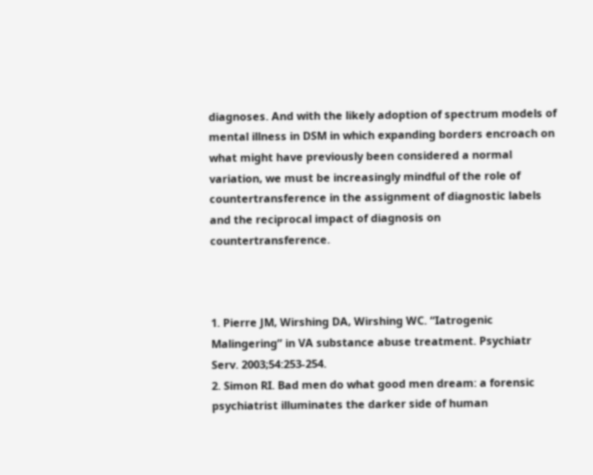diagnoses. And with the likely adoption of spectrum models of mental illness in DSM in which expanding borders encroach on what might have previously been considered a normal variation, we must be increasingly mindful of the role of countertransference in the assignment of diagnostic labels and the reciprocal impact of diagnosis on countertransference.



1. Pierre JM, Wirshing DA, Wirshing WC. “Iatrogenic Malingering” in VA substance abuse treatment. Psychiatr Serv. 2003;54:253-254.
2. Simon RI. Bad men do what good men dream: a forensic psychiatrist illuminates the darker side of human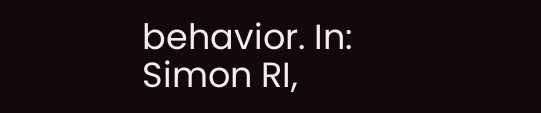behavior. In: Simon RI,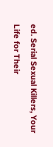ed. Serial Sexual Killers, Your Life for Their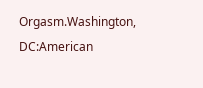Orgasm.Washington, DC:American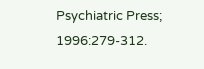Psychiatric Press; 1996:279-312.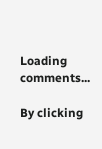Loading comments...

By clicking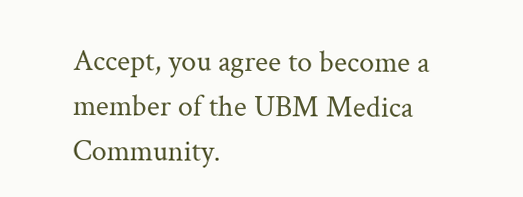Accept, you agree to become a member of the UBM Medica Community.